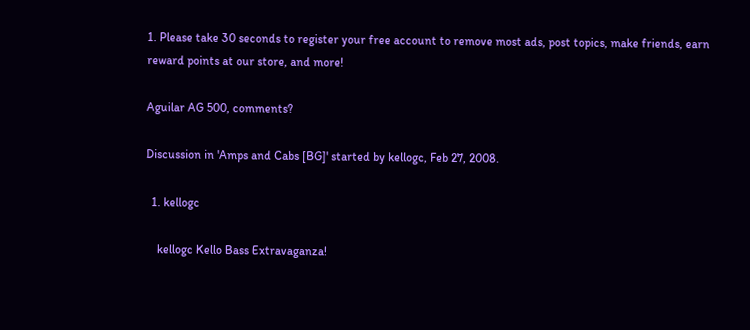1. Please take 30 seconds to register your free account to remove most ads, post topics, make friends, earn reward points at our store, and more!

Aguilar AG 500, comments?

Discussion in 'Amps and Cabs [BG]' started by kellogc, Feb 27, 2008.

  1. kellogc

    kellogc Kello Bass Extravaganza!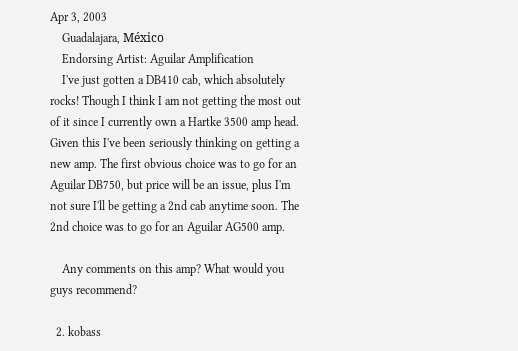Apr 3, 2003
    Guadalajara, México
    Endorsing Artist: Aguilar Amplification
    I've just gotten a DB410 cab, which absolutely rocks! Though I think I am not getting the most out of it since I currently own a Hartke 3500 amp head. Given this I've been seriously thinking on getting a new amp. The first obvious choice was to go for an Aguilar DB750, but price will be an issue, plus I'm not sure I'll be getting a 2nd cab anytime soon. The 2nd choice was to go for an Aguilar AG500 amp.

    Any comments on this amp? What would you guys recommend?

  2. kobass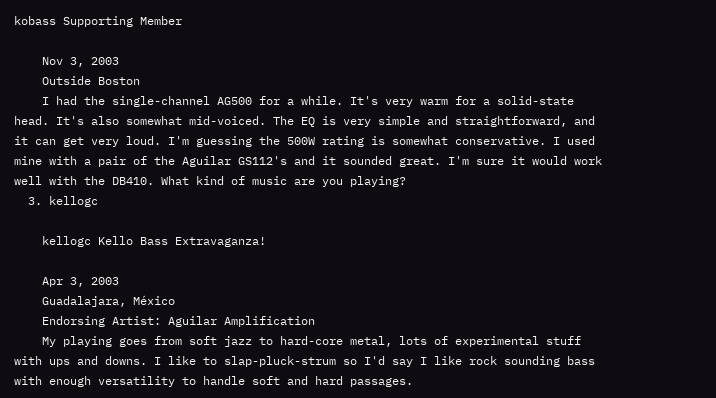kobass Supporting Member

    Nov 3, 2003
    Outside Boston
    I had the single-channel AG500 for a while. It's very warm for a solid-state head. It's also somewhat mid-voiced. The EQ is very simple and straightforward, and it can get very loud. I'm guessing the 500W rating is somewhat conservative. I used mine with a pair of the Aguilar GS112's and it sounded great. I'm sure it would work well with the DB410. What kind of music are you playing?
  3. kellogc

    kellogc Kello Bass Extravaganza!

    Apr 3, 2003
    Guadalajara, México
    Endorsing Artist: Aguilar Amplification
    My playing goes from soft jazz to hard-core metal, lots of experimental stuff with ups and downs. I like to slap-pluck-strum so I'd say I like rock sounding bass with enough versatility to handle soft and hard passages.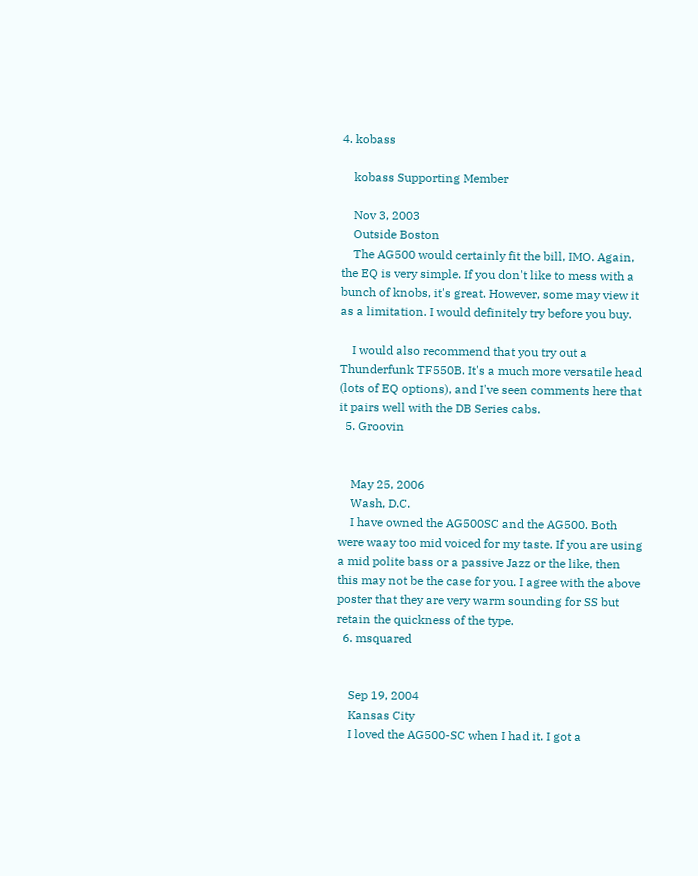4. kobass

    kobass Supporting Member

    Nov 3, 2003
    Outside Boston
    The AG500 would certainly fit the bill, IMO. Again, the EQ is very simple. If you don't like to mess with a bunch of knobs, it's great. However, some may view it as a limitation. I would definitely try before you buy.

    I would also recommend that you try out a Thunderfunk TF550B. It's a much more versatile head (lots of EQ options), and I've seen comments here that it pairs well with the DB Series cabs.
  5. Groovin


    May 25, 2006
    Wash, D.C.
    I have owned the AG500SC and the AG500. Both were waay too mid voiced for my taste. If you are using a mid polite bass or a passive Jazz or the like, then this may not be the case for you. I agree with the above poster that they are very warm sounding for SS but retain the quickness of the type.
  6. msquared


    Sep 19, 2004
    Kansas City
    I loved the AG500-SC when I had it. I got a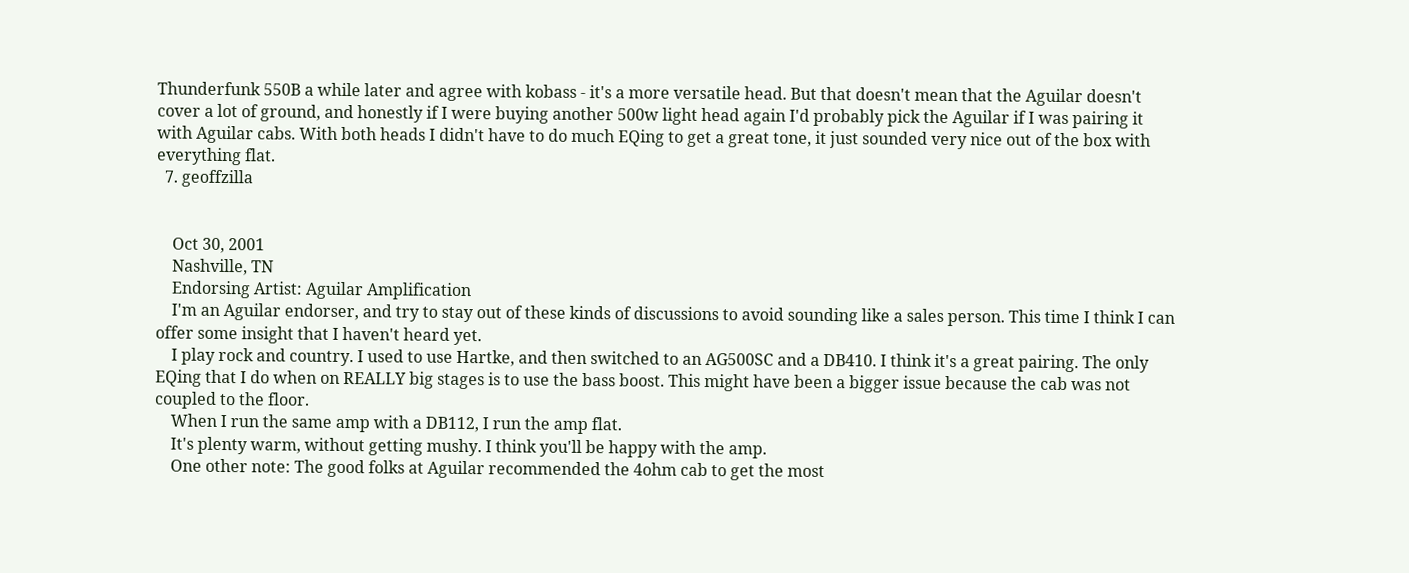Thunderfunk 550B a while later and agree with kobass - it's a more versatile head. But that doesn't mean that the Aguilar doesn't cover a lot of ground, and honestly if I were buying another 500w light head again I'd probably pick the Aguilar if I was pairing it with Aguilar cabs. With both heads I didn't have to do much EQing to get a great tone, it just sounded very nice out of the box with everything flat.
  7. geoffzilla


    Oct 30, 2001
    Nashville, TN
    Endorsing Artist: Aguilar Amplification
    I'm an Aguilar endorser, and try to stay out of these kinds of discussions to avoid sounding like a sales person. This time I think I can offer some insight that I haven't heard yet.
    I play rock and country. I used to use Hartke, and then switched to an AG500SC and a DB410. I think it's a great pairing. The only EQing that I do when on REALLY big stages is to use the bass boost. This might have been a bigger issue because the cab was not coupled to the floor.
    When I run the same amp with a DB112, I run the amp flat.
    It's plenty warm, without getting mushy. I think you'll be happy with the amp.
    One other note: The good folks at Aguilar recommended the 4ohm cab to get the most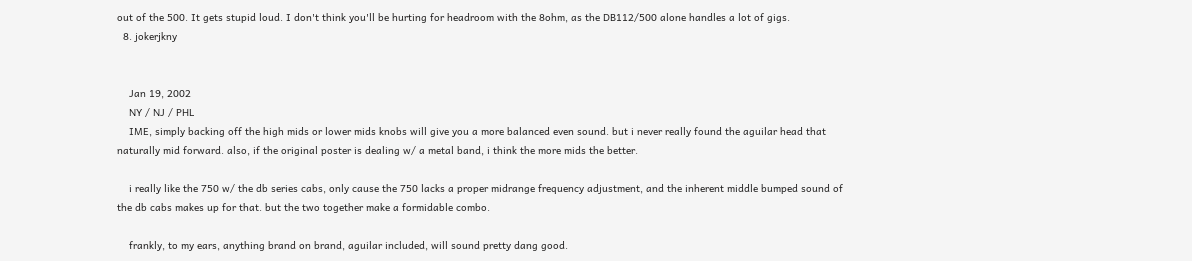out of the 500. It gets stupid loud. I don't think you'll be hurting for headroom with the 8ohm, as the DB112/500 alone handles a lot of gigs.
  8. jokerjkny


    Jan 19, 2002
    NY / NJ / PHL
    IME, simply backing off the high mids or lower mids knobs will give you a more balanced even sound. but i never really found the aguilar head that naturally mid forward. also, if the original poster is dealing w/ a metal band, i think the more mids the better.

    i really like the 750 w/ the db series cabs, only cause the 750 lacks a proper midrange frequency adjustment, and the inherent middle bumped sound of the db cabs makes up for that. but the two together make a formidable combo.

    frankly, to my ears, anything brand on brand, aguilar included, will sound pretty dang good.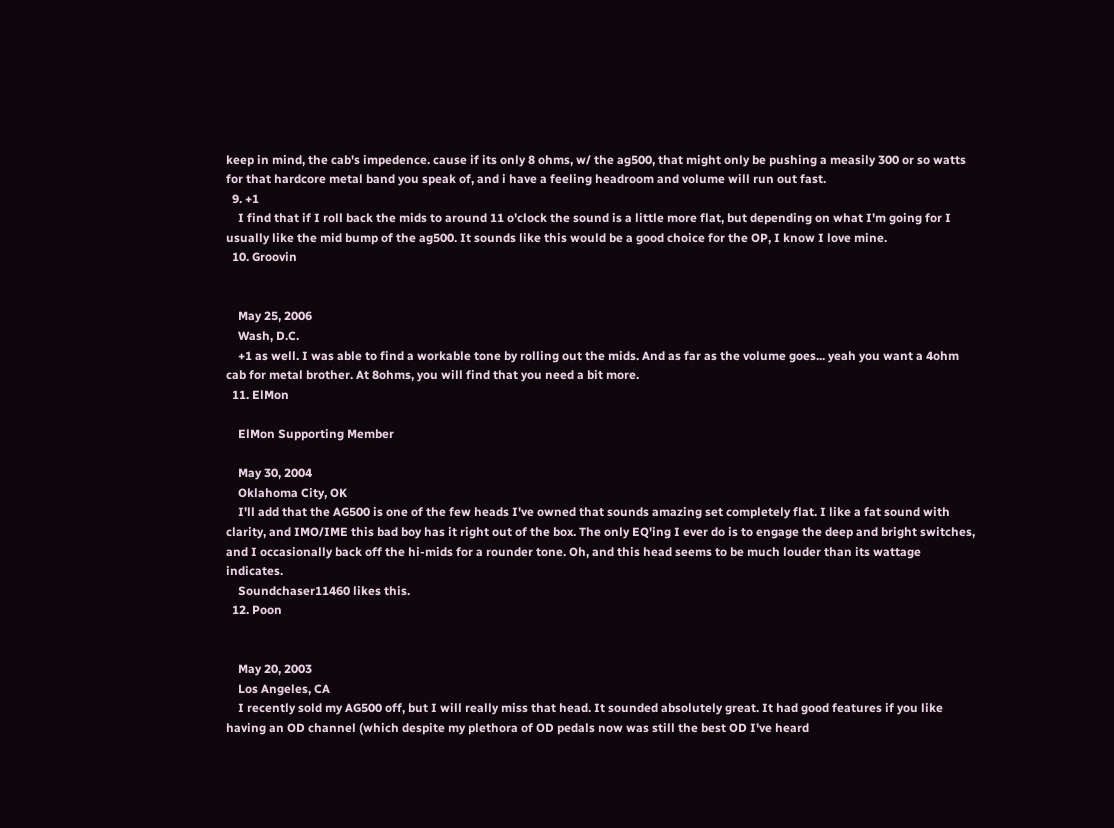keep in mind, the cab's impedence. cause if its only 8 ohms, w/ the ag500, that might only be pushing a measily 300 or so watts for that hardcore metal band you speak of, and i have a feeling headroom and volume will run out fast.
  9. +1
    I find that if I roll back the mids to around 11 o'clock the sound is a little more flat, but depending on what I'm going for I usually like the mid bump of the ag500. It sounds like this would be a good choice for the OP, I know I love mine.
  10. Groovin


    May 25, 2006
    Wash, D.C.
    +1 as well. I was able to find a workable tone by rolling out the mids. And as far as the volume goes... yeah you want a 4ohm cab for metal brother. At 8ohms, you will find that you need a bit more.
  11. ElMon

    ElMon Supporting Member

    May 30, 2004
    Oklahoma City, OK
    I'll add that the AG500 is one of the few heads I've owned that sounds amazing set completely flat. I like a fat sound with clarity, and IMO/IME this bad boy has it right out of the box. The only EQ'ing I ever do is to engage the deep and bright switches, and I occasionally back off the hi-mids for a rounder tone. Oh, and this head seems to be much louder than its wattage indicates.
    Soundchaser11460 likes this.
  12. Poon


    May 20, 2003
    Los Angeles, CA
    I recently sold my AG500 off, but I will really miss that head. It sounded absolutely great. It had good features if you like having an OD channel (which despite my plethora of OD pedals now was still the best OD I've heard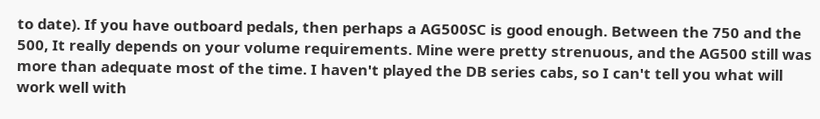to date). If you have outboard pedals, then perhaps a AG500SC is good enough. Between the 750 and the 500, It really depends on your volume requirements. Mine were pretty strenuous, and the AG500 still was more than adequate most of the time. I haven't played the DB series cabs, so I can't tell you what will work well with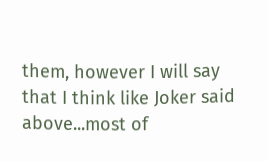them, however I will say that I think like Joker said above...most of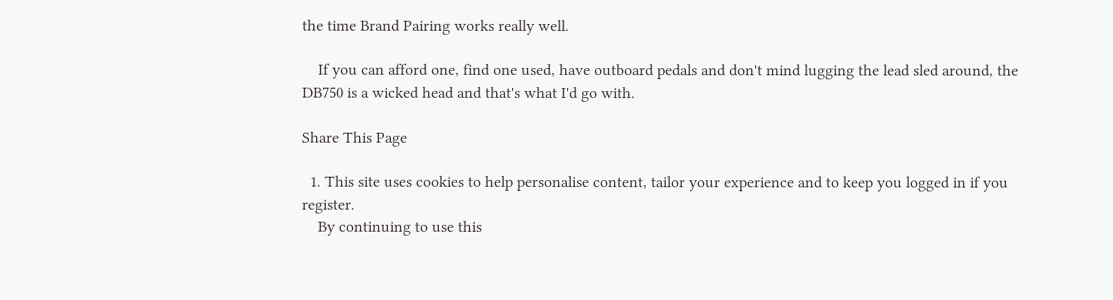the time Brand Pairing works really well.

    If you can afford one, find one used, have outboard pedals and don't mind lugging the lead sled around, the DB750 is a wicked head and that's what I'd go with.

Share This Page

  1. This site uses cookies to help personalise content, tailor your experience and to keep you logged in if you register.
    By continuing to use this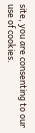site, you are consenting to our use of cookies.